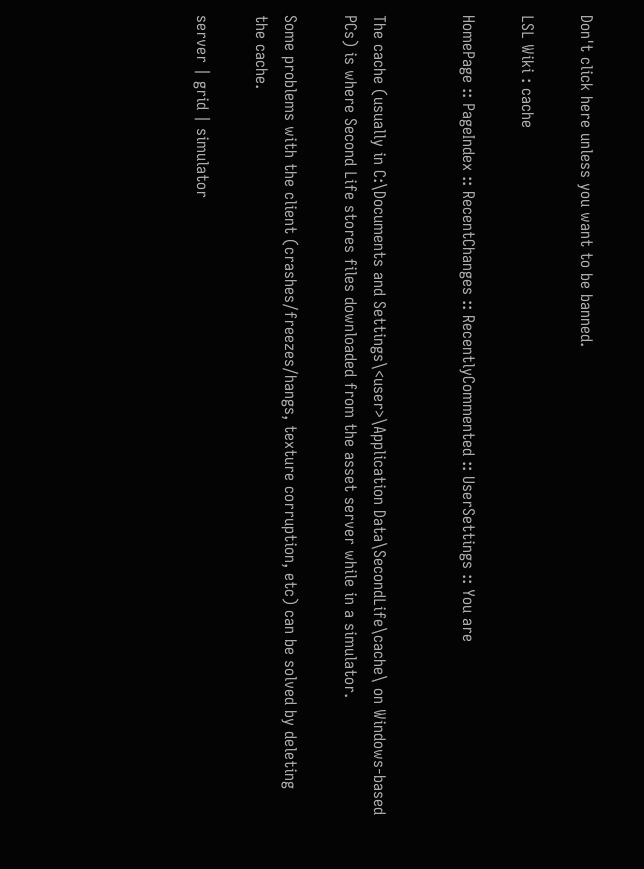Don't click here unless you want to be banned.

LSL Wiki : cache

HomePage :: PageIndex :: RecentChanges :: RecentlyCommented :: UserSettings :: You are


The cache (usually in C:\Documents and Settings\<user>\Application Data\SecondLife\cache\ on Windows-based PCs) is where Second Life stores files downloaded from the asset server while in a simulator.

Some problems with the client (crashes/freezes/hangs, texture corruption, etc) can be solved by deleting the cache.

server | grid | simulator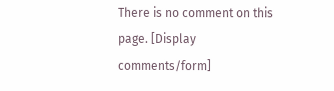There is no comment on this page. [Display comments/form]